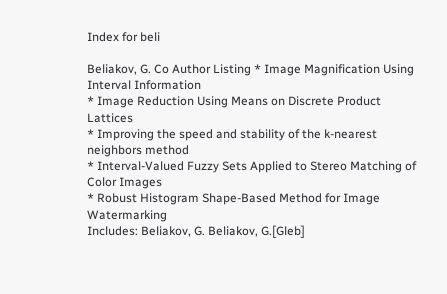Index for beli

Beliakov, G. Co Author Listing * Image Magnification Using Interval Information
* Image Reduction Using Means on Discrete Product Lattices
* Improving the speed and stability of the k-nearest neighbors method
* Interval-Valued Fuzzy Sets Applied to Stereo Matching of Color Images
* Robust Histogram Shape-Based Method for Image Watermarking
Includes: Beliakov, G. Beliakov, G.[Gleb]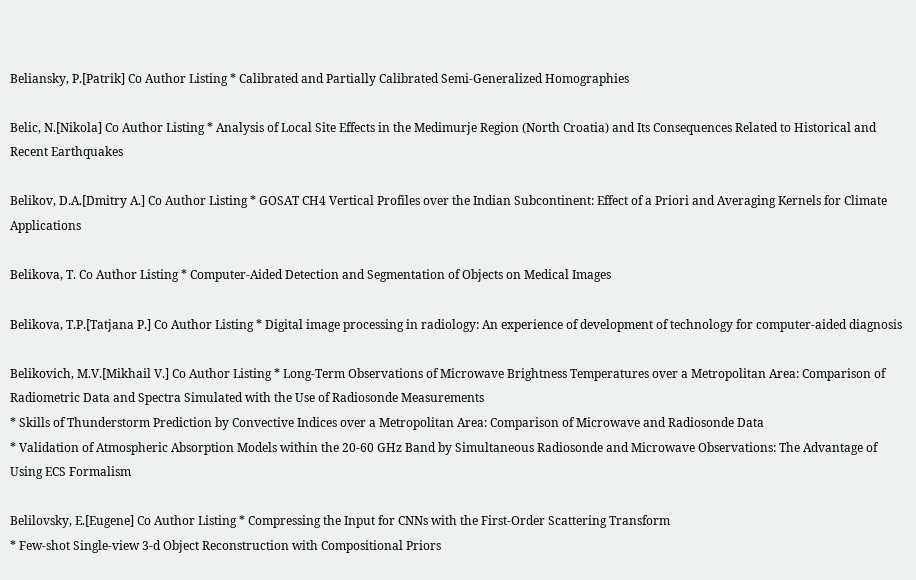Beliansky, P.[Patrik] Co Author Listing * Calibrated and Partially Calibrated Semi-Generalized Homographies

Belic, N.[Nikola] Co Author Listing * Analysis of Local Site Effects in the Medimurje Region (North Croatia) and Its Consequences Related to Historical and Recent Earthquakes

Belikov, D.A.[Dmitry A.] Co Author Listing * GOSAT CH4 Vertical Profiles over the Indian Subcontinent: Effect of a Priori and Averaging Kernels for Climate Applications

Belikova, T. Co Author Listing * Computer-Aided Detection and Segmentation of Objects on Medical Images

Belikova, T.P.[Tatjana P.] Co Author Listing * Digital image processing in radiology: An experience of development of technology for computer-aided diagnosis

Belikovich, M.V.[Mikhail V.] Co Author Listing * Long-Term Observations of Microwave Brightness Temperatures over a Metropolitan Area: Comparison of Radiometric Data and Spectra Simulated with the Use of Radiosonde Measurements
* Skills of Thunderstorm Prediction by Convective Indices over a Metropolitan Area: Comparison of Microwave and Radiosonde Data
* Validation of Atmospheric Absorption Models within the 20-60 GHz Band by Simultaneous Radiosonde and Microwave Observations: The Advantage of Using ECS Formalism

Belilovsky, E.[Eugene] Co Author Listing * Compressing the Input for CNNs with the First-Order Scattering Transform
* Few-shot Single-view 3-d Object Reconstruction with Compositional Priors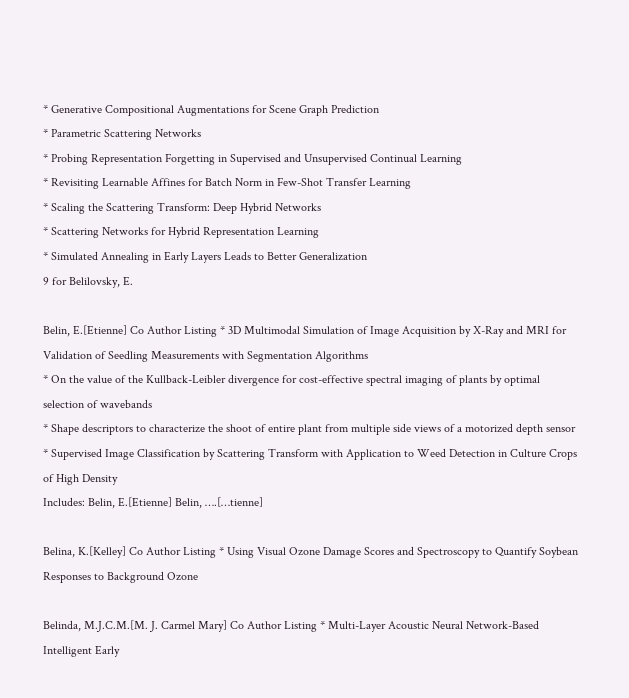* Generative Compositional Augmentations for Scene Graph Prediction
* Parametric Scattering Networks
* Probing Representation Forgetting in Supervised and Unsupervised Continual Learning
* Revisiting Learnable Affines for Batch Norm in Few-Shot Transfer Learning
* Scaling the Scattering Transform: Deep Hybrid Networks
* Scattering Networks for Hybrid Representation Learning
* Simulated Annealing in Early Layers Leads to Better Generalization
9 for Belilovsky, E.

Belin, E.[Etienne] Co Author Listing * 3D Multimodal Simulation of Image Acquisition by X-Ray and MRI for Validation of Seedling Measurements with Segmentation Algorithms
* On the value of the Kullback-Leibler divergence for cost-effective spectral imaging of plants by optimal selection of wavebands
* Shape descriptors to characterize the shoot of entire plant from multiple side views of a motorized depth sensor
* Supervised Image Classification by Scattering Transform with Application to Weed Detection in Culture Crops of High Density
Includes: Belin, E.[Etienne] Belin, ….[…tienne]

Belina, K.[Kelley] Co Author Listing * Using Visual Ozone Damage Scores and Spectroscopy to Quantify Soybean Responses to Background Ozone

Belinda, M.J.C.M.[M. J. Carmel Mary] Co Author Listing * Multi-Layer Acoustic Neural Network-Based Intelligent Early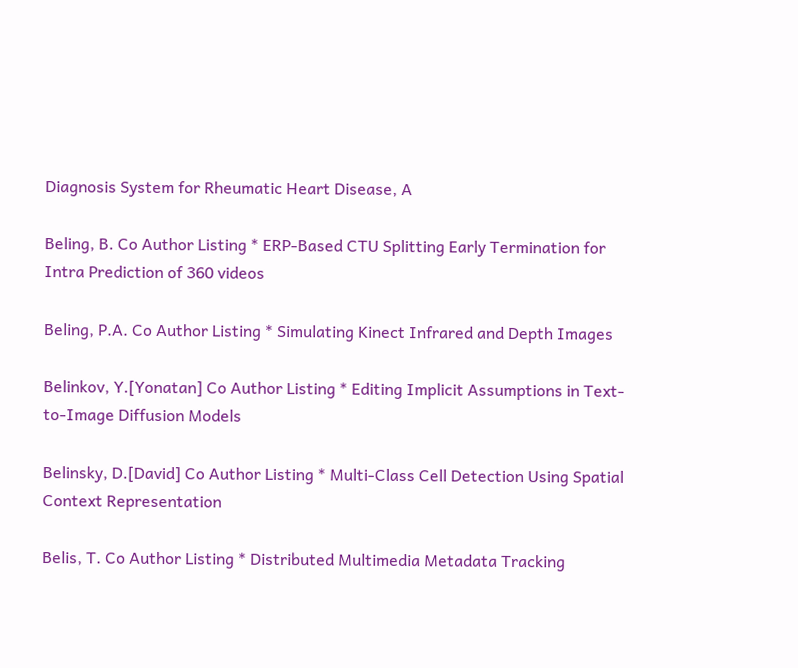Diagnosis System for Rheumatic Heart Disease, A

Beling, B. Co Author Listing * ERP-Based CTU Splitting Early Termination for Intra Prediction of 360 videos

Beling, P.A. Co Author Listing * Simulating Kinect Infrared and Depth Images

Belinkov, Y.[Yonatan] Co Author Listing * Editing Implicit Assumptions in Text-to-Image Diffusion Models

Belinsky, D.[David] Co Author Listing * Multi-Class Cell Detection Using Spatial Context Representation

Belis, T. Co Author Listing * Distributed Multimedia Metadata Tracking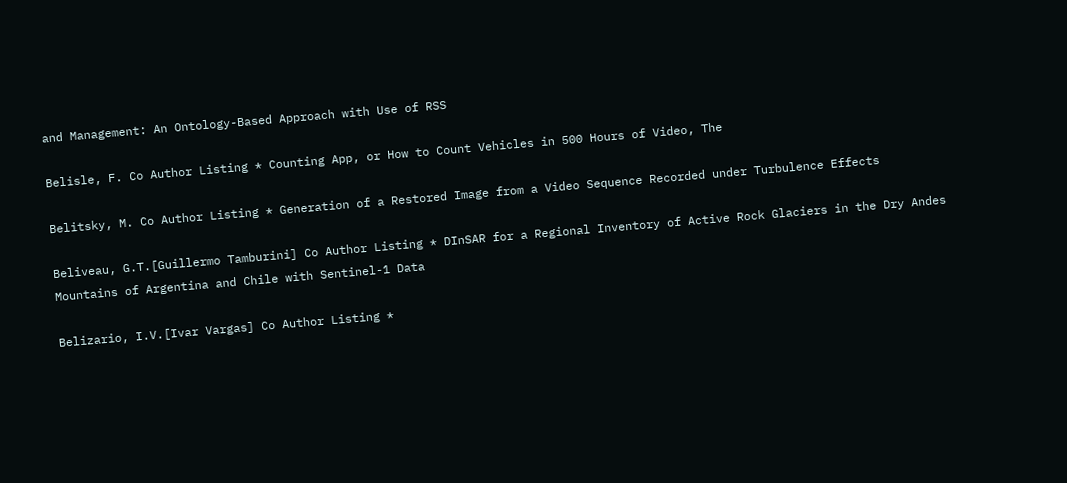and Management: An Ontology-Based Approach with Use of RSS

Belisle, F. Co Author Listing * Counting App, or How to Count Vehicles in 500 Hours of Video, The

Belitsky, M. Co Author Listing * Generation of a Restored Image from a Video Sequence Recorded under Turbulence Effects

Beliveau, G.T.[Guillermo Tamburini] Co Author Listing * DInSAR for a Regional Inventory of Active Rock Glaciers in the Dry Andes Mountains of Argentina and Chile with Sentinel-1 Data

Belizario, I.V.[Ivar Vargas] Co Author Listing *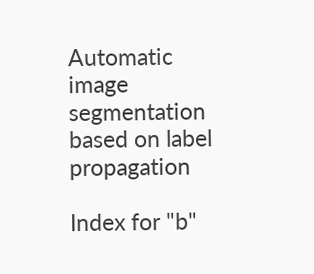Automatic image segmentation based on label propagation

Index for "b"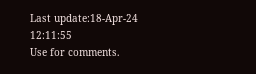Last update:18-Apr-24 12:11:55
Use for comments.